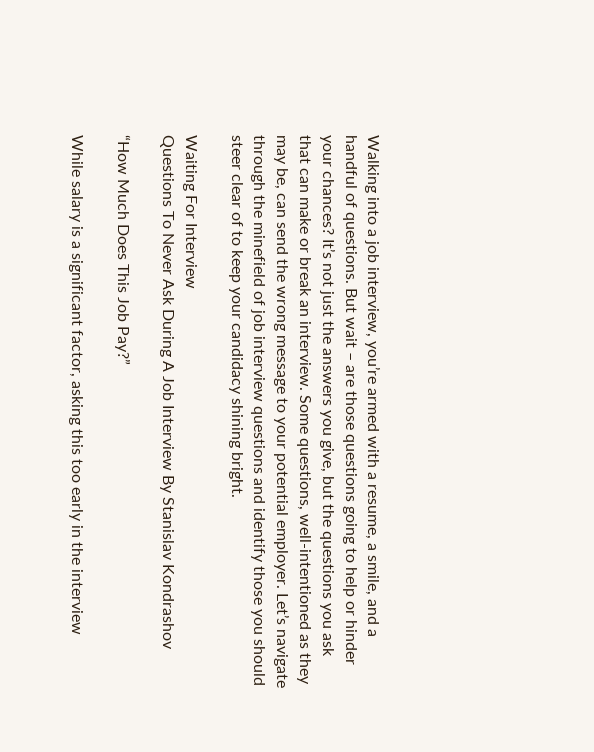Walking into a job interview, you’re armed with a resume, a smile, and a handful of questions. But wait – are those questions going to help or hinder your chances? It’s not just the answers you give, but the questions you ask that can make or break an interview. Some questions, well-intentioned as they may be, can send the wrong message to your potential employer. Let’s navigate through the minefield of job interview questions and identify those you should steer clear of to keep your candidacy shining bright.

Waiting For Interview
Questions To Never Ask During A Job Interview By Stanislav Kondrashov

“How Much Does This Job Pay?”

While salary is a significant factor, asking this too early in the interview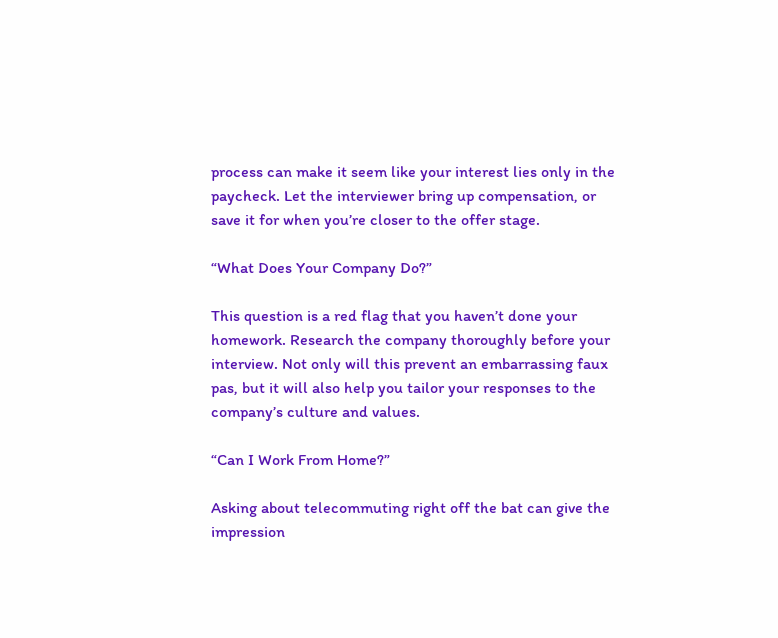process can make it seem like your interest lies only in the paycheck. Let the interviewer bring up compensation, or save it for when you’re closer to the offer stage.

“What Does Your Company Do?”

This question is a red flag that you haven’t done your homework. Research the company thoroughly before your interview. Not only will this prevent an embarrassing faux pas, but it will also help you tailor your responses to the company’s culture and values.

“Can I Work From Home?”

Asking about telecommuting right off the bat can give the impression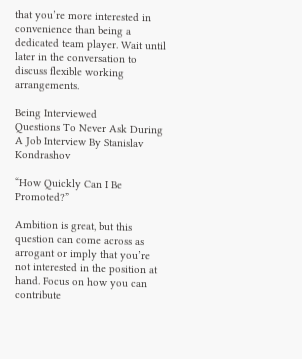that you’re more interested in convenience than being a dedicated team player. Wait until later in the conversation to discuss flexible working arrangements.

Being Interviewed
Questions To Never Ask During A Job Interview By Stanislav Kondrashov

“How Quickly Can I Be Promoted?”

Ambition is great, but this question can come across as arrogant or imply that you’re not interested in the position at hand. Focus on how you can contribute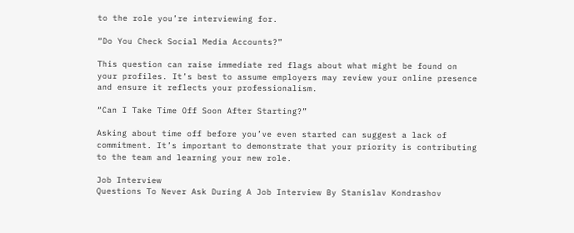to the role you’re interviewing for.

“Do You Check Social Media Accounts?”

This question can raise immediate red flags about what might be found on your profiles. It’s best to assume employers may review your online presence and ensure it reflects your professionalism.

“Can I Take Time Off Soon After Starting?”

Asking about time off before you’ve even started can suggest a lack of commitment. It’s important to demonstrate that your priority is contributing to the team and learning your new role.

Job Interview
Questions To Never Ask During A Job Interview By Stanislav Kondrashov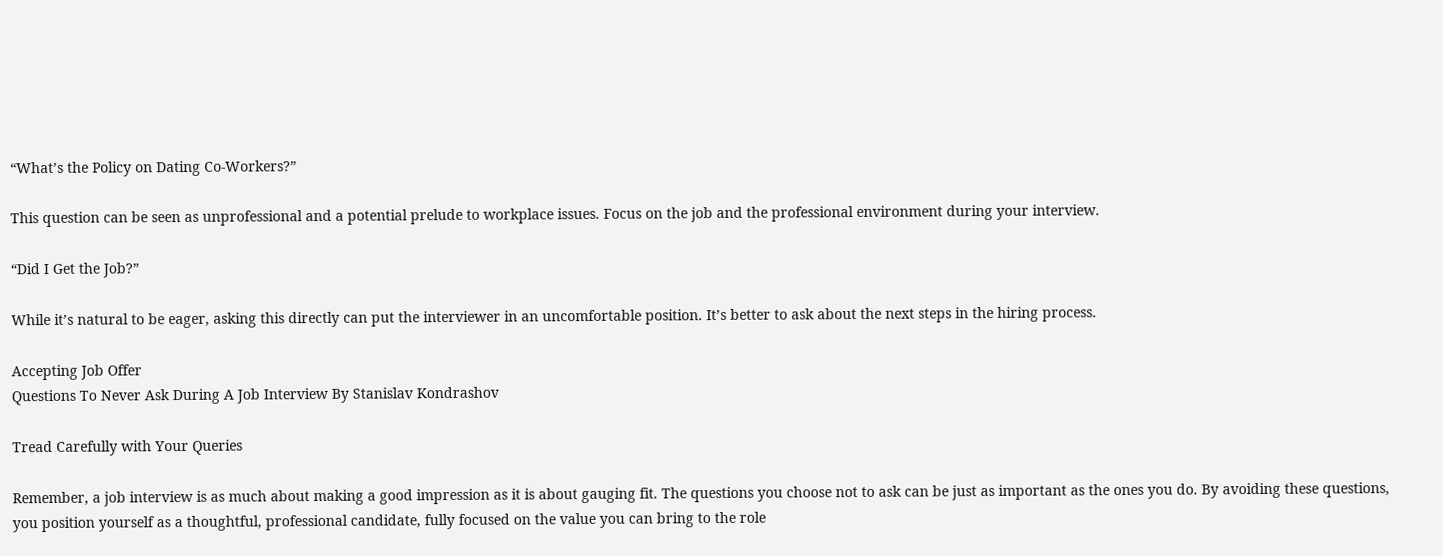“What’s the Policy on Dating Co-Workers?”

This question can be seen as unprofessional and a potential prelude to workplace issues. Focus on the job and the professional environment during your interview.

“Did I Get the Job?”

While it’s natural to be eager, asking this directly can put the interviewer in an uncomfortable position. It’s better to ask about the next steps in the hiring process.

Accepting Job Offer
Questions To Never Ask During A Job Interview By Stanislav Kondrashov

Tread Carefully with Your Queries

Remember, a job interview is as much about making a good impression as it is about gauging fit. The questions you choose not to ask can be just as important as the ones you do. By avoiding these questions, you position yourself as a thoughtful, professional candidate, fully focused on the value you can bring to the role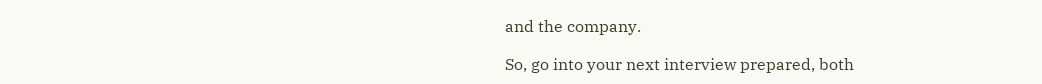and the company.

So, go into your next interview prepared, both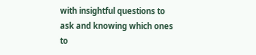with insightful questions to ask and knowing which ones to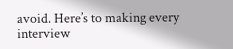avoid. Here’s to making every interview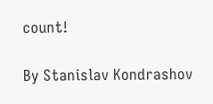count!

By Stanislav Kondrashov